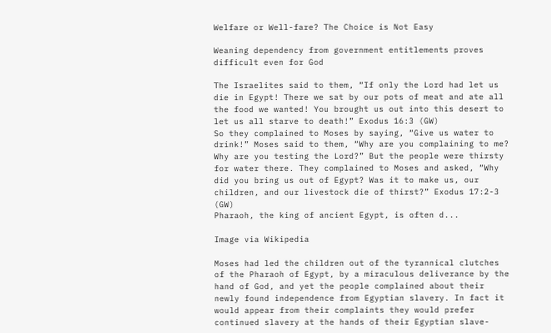Welfare or Well-fare? The Choice is Not Easy

Weaning dependency from government entitlements proves difficult even for God

The Israelites said to them, “If only the Lord had let us die in Egypt! There we sat by our pots of meat and ate all the food we wanted! You brought us out into this desert to let us all starve to death!” Exodus 16:3 (GW)
So they complained to Moses by saying, “Give us water to drink!” Moses said to them, “Why are you complaining to me? Why are you testing the Lord?” But the people were thirsty for water there. They complained to Moses and asked, “Why did you bring us out of Egypt? Was it to make us, our children, and our livestock die of thirst?” Exodus 17:2-3 (GW)
Pharaoh, the king of ancient Egypt, is often d...

Image via Wikipedia

Moses had led the children out of the tyrannical clutches of the Pharaoh of Egypt, by a miraculous deliverance by the hand of God, and yet the people complained about their newly found independence from Egyptian slavery. In fact it would appear from their complaints they would prefer continued slavery at the hands of their Egyptian slave-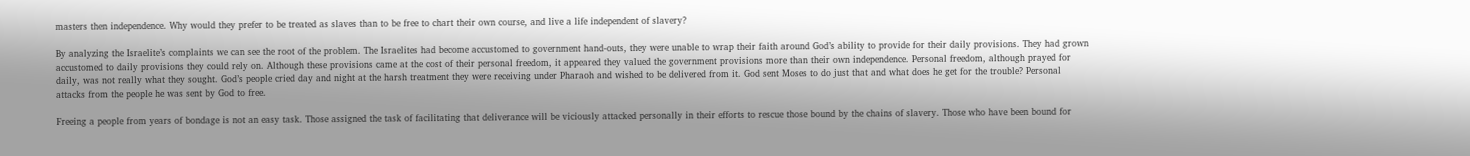masters then independence. Why would they prefer to be treated as slaves than to be free to chart their own course, and live a life independent of slavery?

By analyzing the Israelite’s complaints we can see the root of the problem. The Israelites had become accustomed to government hand-outs, they were unable to wrap their faith around God’s ability to provide for their daily provisions. They had grown accustomed to daily provisions they could rely on. Although these provisions came at the cost of their personal freedom, it appeared they valued the government provisions more than their own independence. Personal freedom, although prayed for daily, was not really what they sought. God’s people cried day and night at the harsh treatment they were receiving under Pharaoh and wished to be delivered from it. God sent Moses to do just that and what does he get for the trouble? Personal attacks from the people he was sent by God to free.

Freeing a people from years of bondage is not an easy task. Those assigned the task of facilitating that deliverance will be viciously attacked personally in their efforts to rescue those bound by the chains of slavery. Those who have been bound for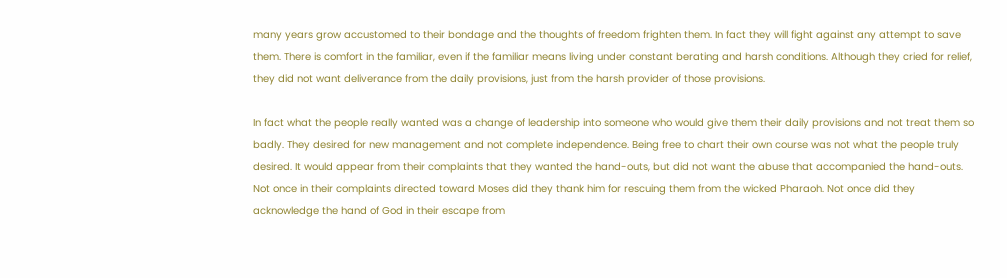many years grow accustomed to their bondage and the thoughts of freedom frighten them. In fact they will fight against any attempt to save them. There is comfort in the familiar, even if the familiar means living under constant berating and harsh conditions. Although they cried for relief, they did not want deliverance from the daily provisions, just from the harsh provider of those provisions.

In fact what the people really wanted was a change of leadership into someone who would give them their daily provisions and not treat them so badly. They desired for new management and not complete independence. Being free to chart their own course was not what the people truly desired. It would appear from their complaints that they wanted the hand-outs, but did not want the abuse that accompanied the hand-outs. Not once in their complaints directed toward Moses did they thank him for rescuing them from the wicked Pharaoh. Not once did they acknowledge the hand of God in their escape from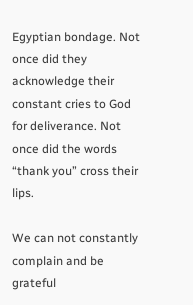Egyptian bondage. Not once did they acknowledge their constant cries to God for deliverance. Not once did the words “thank you” cross their lips.

We can not constantly complain and be grateful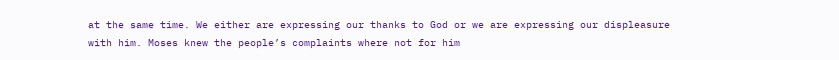at the same time. We either are expressing our thanks to God or we are expressing our displeasure with him. Moses knew the people’s complaints where not for him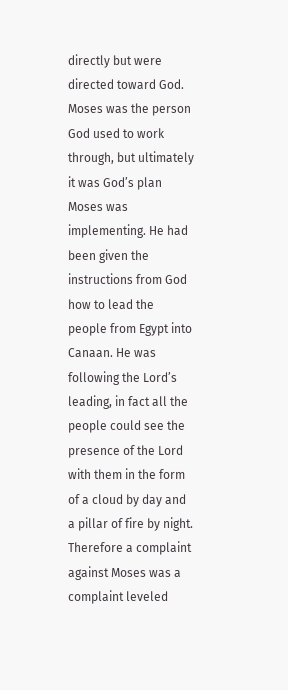directly but were directed toward God. Moses was the person God used to work through, but ultimately it was God’s plan Moses was implementing. He had been given the instructions from God how to lead the people from Egypt into Canaan. He was following the Lord’s leading, in fact all the people could see the presence of the Lord with them in the form of a cloud by day and a pillar of fire by night. Therefore a complaint against Moses was a complaint leveled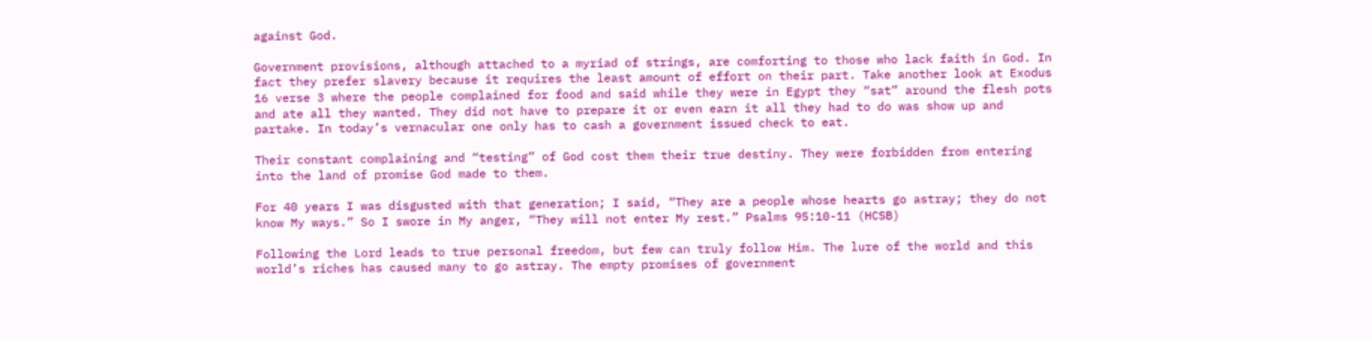against God.

Government provisions, although attached to a myriad of strings, are comforting to those who lack faith in God. In fact they prefer slavery because it requires the least amount of effort on their part. Take another look at Exodus 16 verse 3 where the people complained for food and said while they were in Egypt they “sat” around the flesh pots and ate all they wanted. They did not have to prepare it or even earn it all they had to do was show up and partake. In today’s vernacular one only has to cash a government issued check to eat.

Their constant complaining and “testing” of God cost them their true destiny. They were forbidden from entering into the land of promise God made to them.

For 40 years I was disgusted with that generation; I said, “They are a people whose hearts go astray; they do not know My ways.” So I swore in My anger, “They will not enter My rest.” Psalms 95:10-11 (HCSB)

Following the Lord leads to true personal freedom, but few can truly follow Him. The lure of the world and this world’s riches has caused many to go astray. The empty promises of government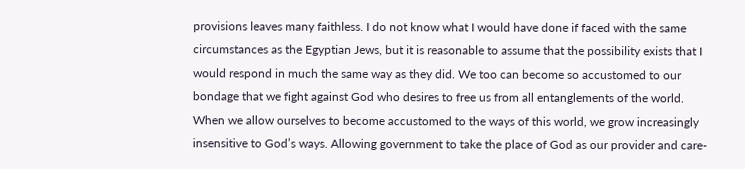provisions leaves many faithless. I do not know what I would have done if faced with the same circumstances as the Egyptian Jews, but it is reasonable to assume that the possibility exists that I would respond in much the same way as they did. We too can become so accustomed to our bondage that we fight against God who desires to free us from all entanglements of the world. When we allow ourselves to become accustomed to the ways of this world, we grow increasingly insensitive to God’s ways. Allowing government to take the place of God as our provider and care-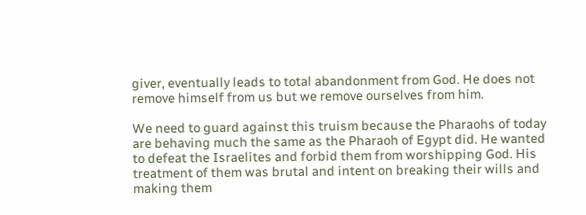giver, eventually leads to total abandonment from God. He does not remove himself from us but we remove ourselves from him.

We need to guard against this truism because the Pharaohs of today are behaving much the same as the Pharaoh of Egypt did. He wanted to defeat the Israelites and forbid them from worshipping God. His treatment of them was brutal and intent on breaking their wills and making them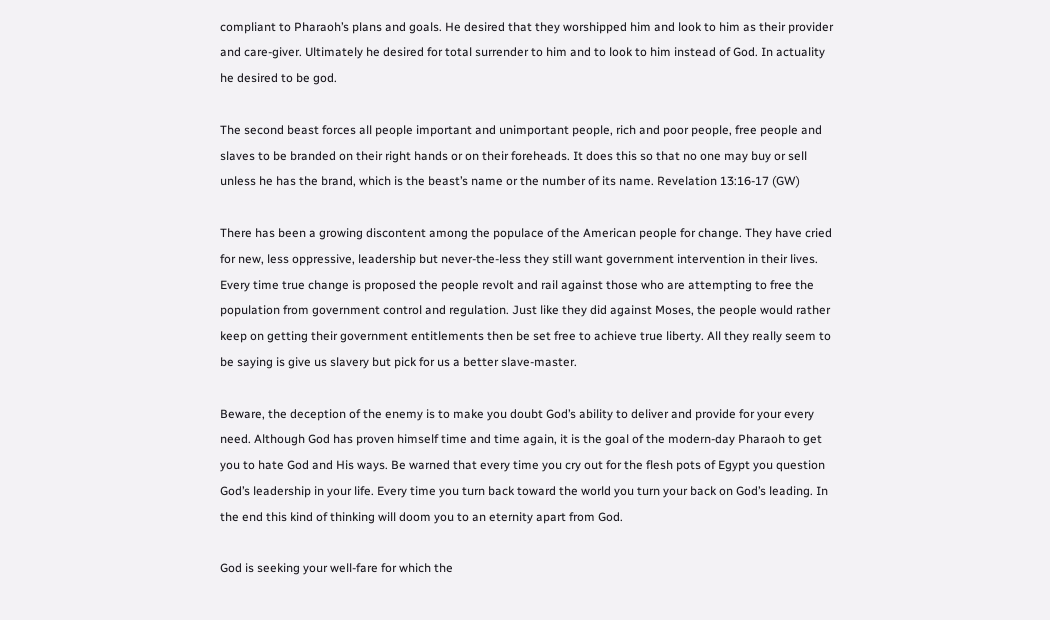compliant to Pharaoh’s plans and goals. He desired that they worshipped him and look to him as their provider and care-giver. Ultimately he desired for total surrender to him and to look to him instead of God. In actuality he desired to be god.

The second beast forces all people important and unimportant people, rich and poor people, free people and slaves to be branded on their right hands or on their foreheads. It does this so that no one may buy or sell unless he has the brand, which is the beast’s name or the number of its name. Revelation 13:16-17 (GW)

There has been a growing discontent among the populace of the American people for change. They have cried for new, less oppressive, leadership but never-the-less they still want government intervention in their lives. Every time true change is proposed the people revolt and rail against those who are attempting to free the population from government control and regulation. Just like they did against Moses, the people would rather keep on getting their government entitlements then be set free to achieve true liberty. All they really seem to be saying is give us slavery but pick for us a better slave-master.

Beware, the deception of the enemy is to make you doubt God’s ability to deliver and provide for your every need. Although God has proven himself time and time again, it is the goal of the modern-day Pharaoh to get you to hate God and His ways. Be warned that every time you cry out for the flesh pots of Egypt you question God’s leadership in your life. Every time you turn back toward the world you turn your back on God’s leading. In the end this kind of thinking will doom you to an eternity apart from God.

God is seeking your well-fare for which the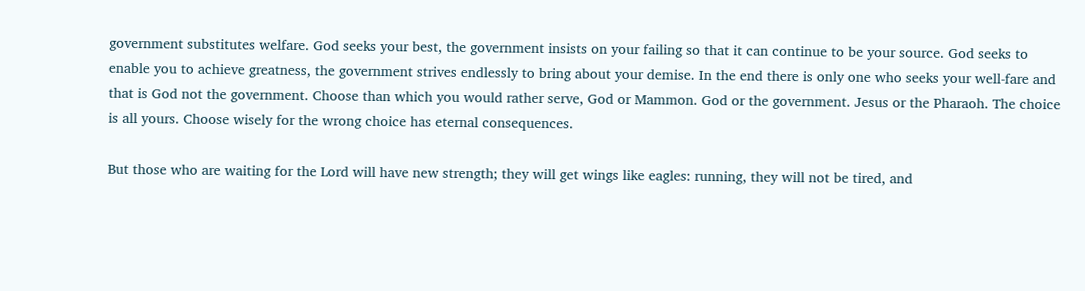government substitutes welfare. God seeks your best, the government insists on your failing so that it can continue to be your source. God seeks to enable you to achieve greatness, the government strives endlessly to bring about your demise. In the end there is only one who seeks your well-fare and that is God not the government. Choose than which you would rather serve, God or Mammon. God or the government. Jesus or the Pharaoh. The choice is all yours. Choose wisely for the wrong choice has eternal consequences.

But those who are waiting for the Lord will have new strength; they will get wings like eagles: running, they will not be tired, and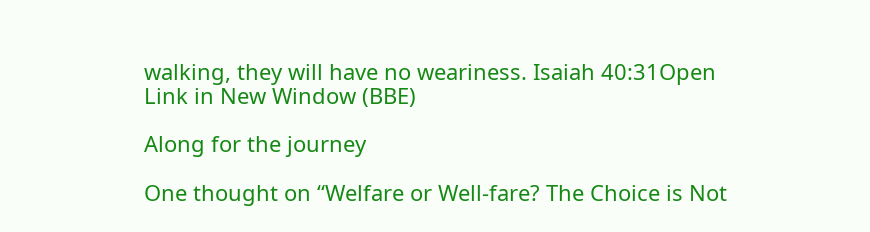walking, they will have no weariness. Isaiah 40:31Open Link in New Window (BBE)

Along for the journey

One thought on “Welfare or Well-fare? The Choice is Not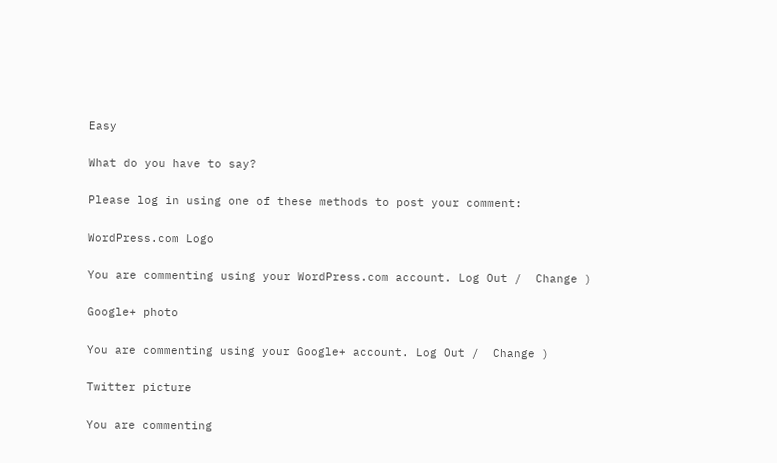Easy

What do you have to say?

Please log in using one of these methods to post your comment:

WordPress.com Logo

You are commenting using your WordPress.com account. Log Out /  Change )

Google+ photo

You are commenting using your Google+ account. Log Out /  Change )

Twitter picture

You are commenting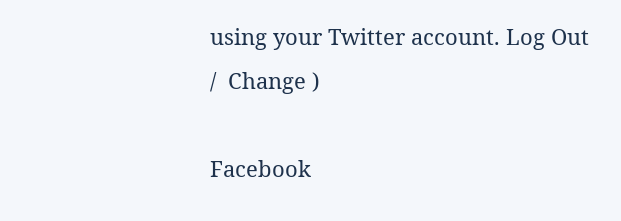using your Twitter account. Log Out /  Change )

Facebook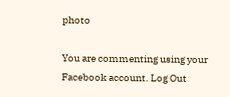photo

You are commenting using your Facebook account. Log Out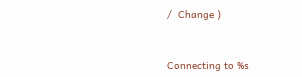/  Change )


Connecting to %s